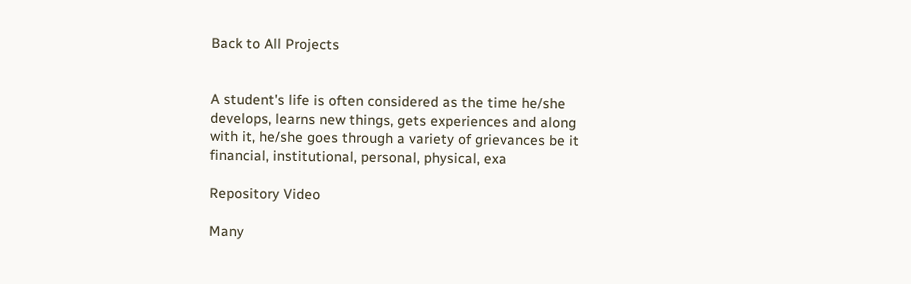Back to All Projects


A student's life is often considered as the time he/she develops, learns new things, gets experiences and along with it, he/she goes through a variety of grievances be it financial, institutional, personal, physical, exa

Repository Video

Many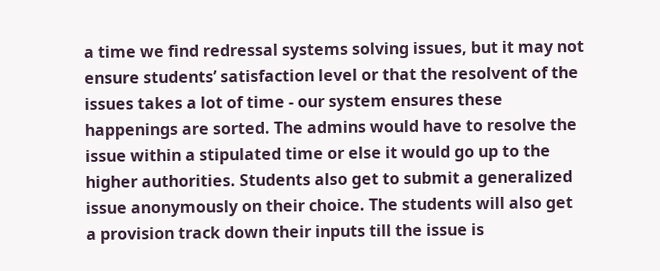a time we find redressal systems solving issues, but it may not ensure students’ satisfaction level or that the resolvent of the issues takes a lot of time - our system ensures these happenings are sorted. The admins would have to resolve the issue within a stipulated time or else it would go up to the higher authorities. Students also get to submit a generalized issue anonymously on their choice. The students will also get a provision track down their inputs till the issue is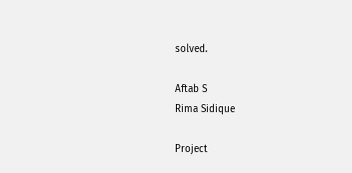solved.

Aftab S
Rima Sidique

Project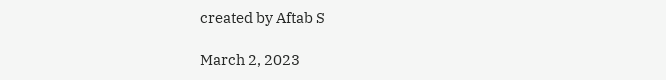created by Aftab S

March 2, 2023